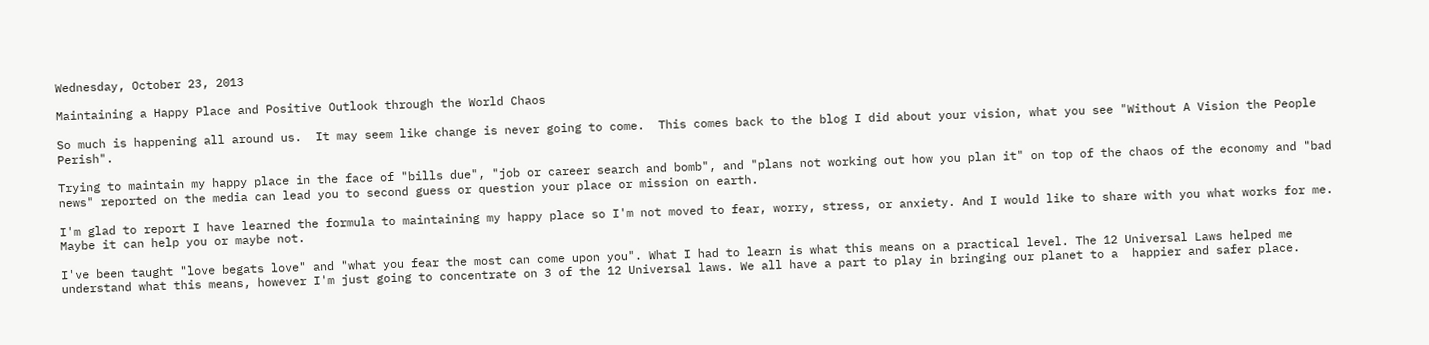Wednesday, October 23, 2013

Maintaining a Happy Place and Positive Outlook through the World Chaos

So much is happening all around us.  It may seem like change is never going to come.  This comes back to the blog I did about your vision, what you see "Without A Vision the People Perish".

Trying to maintain my happy place in the face of "bills due", "job or career search and bomb", and "plans not working out how you plan it" on top of the chaos of the economy and "bad news" reported on the media can lead you to second guess or question your place or mission on earth.

I'm glad to report I have learned the formula to maintaining my happy place so I'm not moved to fear, worry, stress, or anxiety. And I would like to share with you what works for me. Maybe it can help you or maybe not.

I've been taught "love begats love" and "what you fear the most can come upon you". What I had to learn is what this means on a practical level. The 12 Universal Laws helped me understand what this means, however I'm just going to concentrate on 3 of the 12 Universal laws. We all have a part to play in bringing our planet to a  happier and safer place.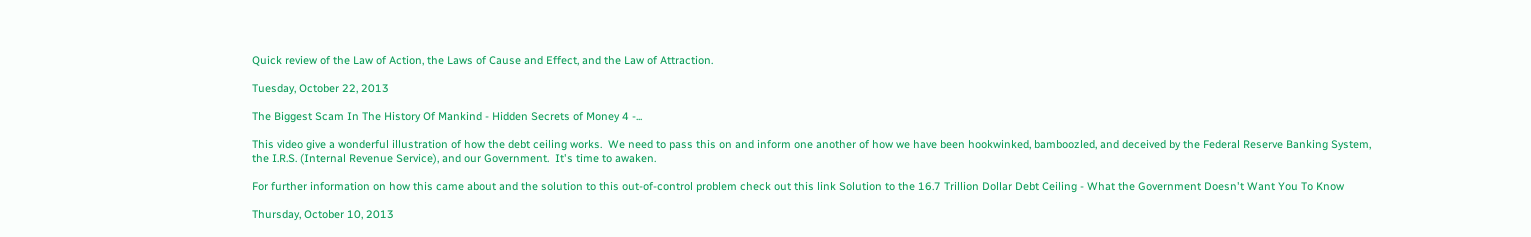Quick review of the Law of Action, the Laws of Cause and Effect, and the Law of Attraction.

Tuesday, October 22, 2013

The Biggest Scam In The History Of Mankind - Hidden Secrets of Money 4 -...

This video give a wonderful illustration of how the debt ceiling works.  We need to pass this on and inform one another of how we have been hookwinked, bamboozled, and deceived by the Federal Reserve Banking System, the I.R.S. (Internal Revenue Service), and our Government.  It's time to awaken.

For further information on how this came about and the solution to this out-of-control problem check out this link Solution to the 16.7 Trillion Dollar Debt Ceiling - What the Government Doesn't Want You To Know

Thursday, October 10, 2013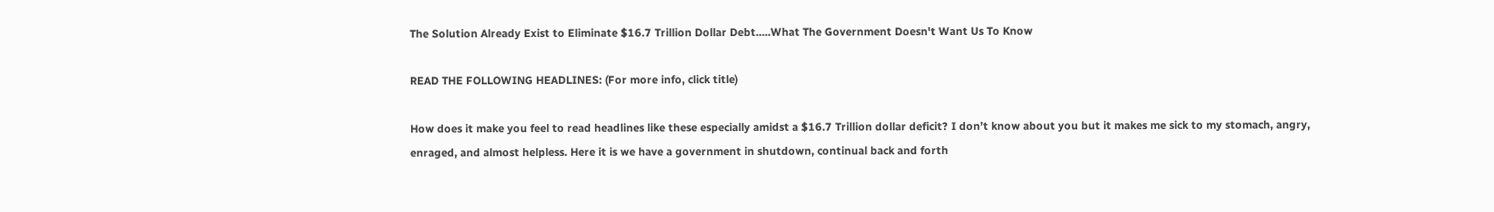The Solution Already Exist to Eliminate $16.7 Trillion Dollar Debt.....What The Government Doesn't Want Us To Know

READ THE FOLLOWING HEADLINES: (For more info, click title)

How does it make you feel to read headlines like these especially amidst a $16.7 Trillion dollar deficit? I don’t know about you but it makes me sick to my stomach, angry, enraged, and almost helpless. Here it is we have a government in shutdown, continual back and forth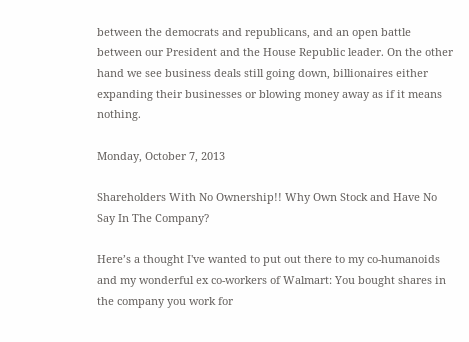between the democrats and republicans, and an open battle between our President and the House Republic leader. On the other hand we see business deals still going down, billionaires either expanding their businesses or blowing money away as if it means nothing.

Monday, October 7, 2013

Shareholders With No Ownership!! Why Own Stock and Have No Say In The Company?

Here’s a thought I've wanted to put out there to my co-humanoids and my wonderful ex co-workers of Walmart: You bought shares in the company you work for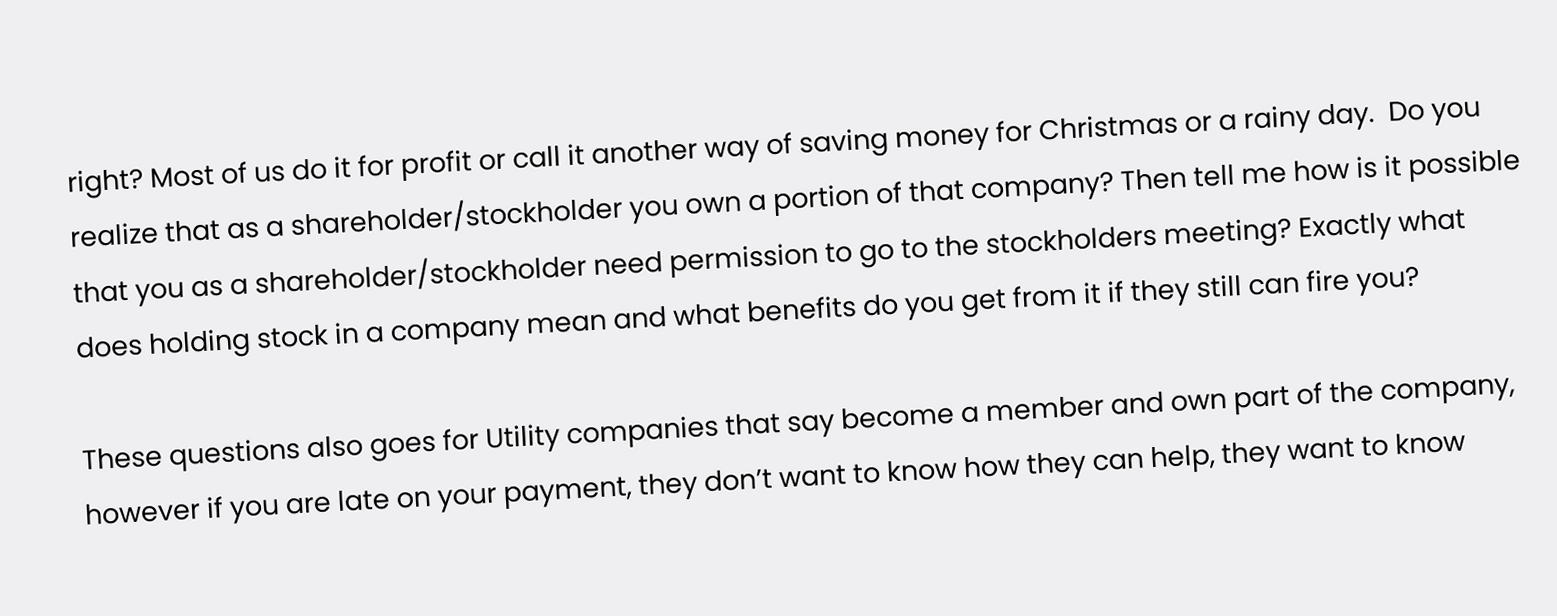right? Most of us do it for profit or call it another way of saving money for Christmas or a rainy day.  Do you realize that as a shareholder/stockholder you own a portion of that company? Then tell me how is it possible that you as a shareholder/stockholder need permission to go to the stockholders meeting? Exactly what does holding stock in a company mean and what benefits do you get from it if they still can fire you?

These questions also goes for Utility companies that say become a member and own part of the company, however if you are late on your payment, they don’t want to know how they can help, they want to know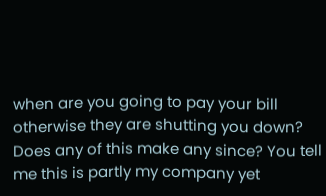when are you going to pay your bill otherwise they are shutting you down?  Does any of this make any since? You tell me this is partly my company yet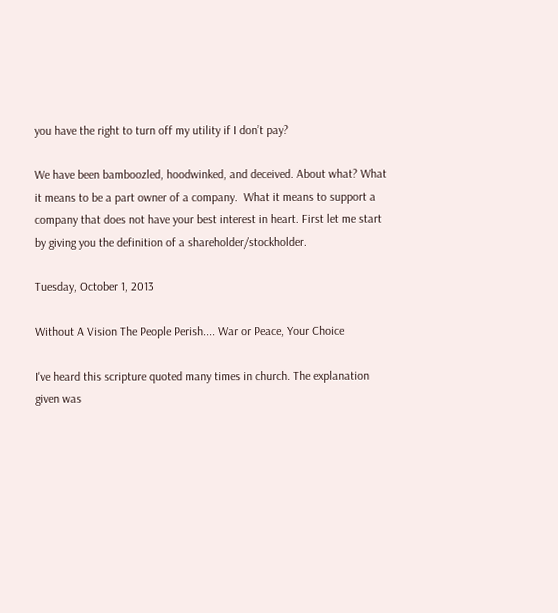you have the right to turn off my utility if I don’t pay?

We have been bamboozled, hoodwinked, and deceived. About what? What it means to be a part owner of a company.  What it means to support a company that does not have your best interest in heart. First let me start by giving you the definition of a shareholder/stockholder.

Tuesday, October 1, 2013

Without A Vision The People Perish.... War or Peace, Your Choice

I've heard this scripture quoted many times in church. The explanation given was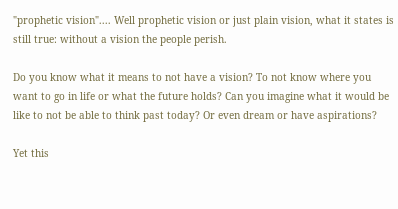"prophetic vision".... Well prophetic vision or just plain vision, what it states is still true: without a vision the people perish.

Do you know what it means to not have a vision? To not know where you want to go in life or what the future holds? Can you imagine what it would be like to not be able to think past today? Or even dream or have aspirations?

Yet this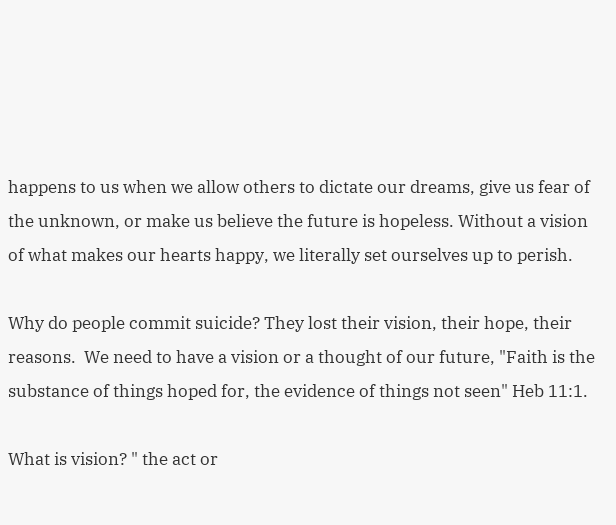happens to us when we allow others to dictate our dreams, give us fear of the unknown, or make us believe the future is hopeless. Without a vision of what makes our hearts happy, we literally set ourselves up to perish.

Why do people commit suicide? They lost their vision, their hope, their reasons.  We need to have a vision or a thought of our future, "Faith is the substance of things hoped for, the evidence of things not seen" Heb 11:1.

What is vision? " the act or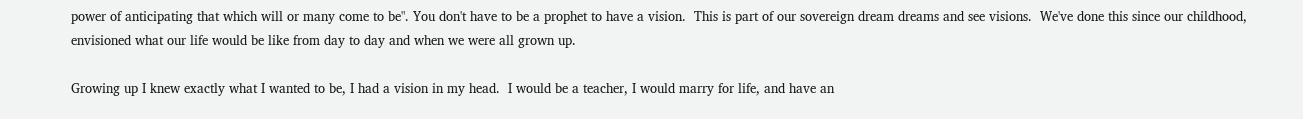power of anticipating that which will or many come to be". You don't have to be a prophet to have a vision.  This is part of our sovereign dream dreams and see visions.  We've done this since our childhood, envisioned what our life would be like from day to day and when we were all grown up.

Growing up I knew exactly what I wanted to be, I had a vision in my head.  I would be a teacher, I would marry for life, and have an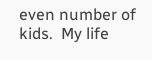even number of kids.  My life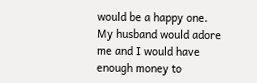would be a happy one.  My husband would adore me and I would have enough money to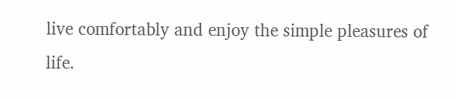live comfortably and enjoy the simple pleasures of life.